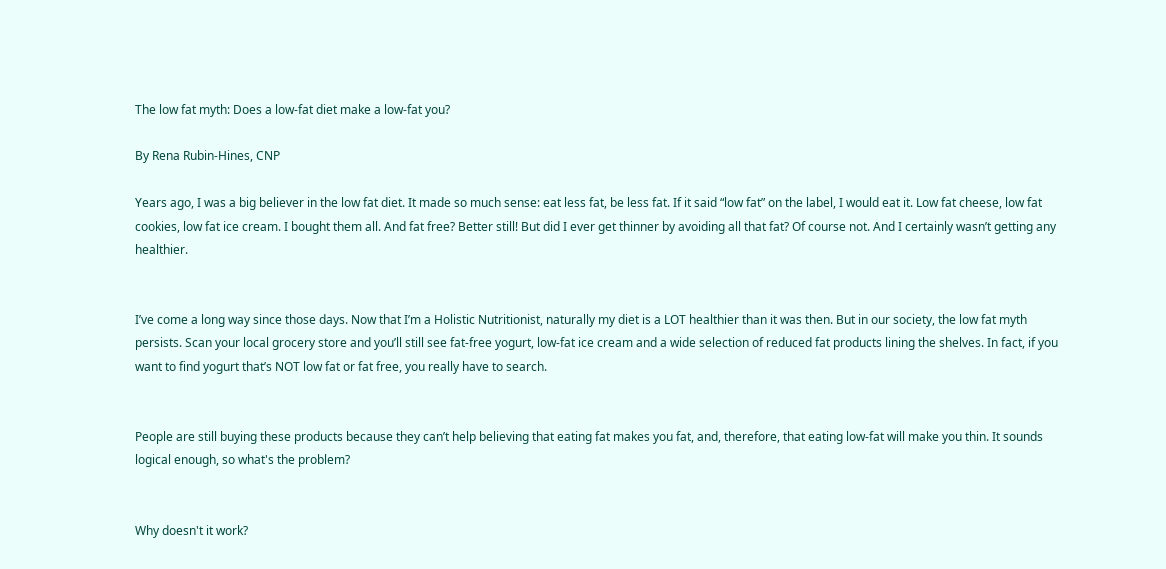The low fat myth: Does a low-fat diet make a low-fat you?

By Rena Rubin-Hines, CNP

Years ago, I was a big believer in the low fat diet. It made so much sense: eat less fat, be less fat. If it said “low fat” on the label, I would eat it. Low fat cheese, low fat cookies, low fat ice cream. I bought them all. And fat free? Better still! But did I ever get thinner by avoiding all that fat? Of course not. And I certainly wasn’t getting any healthier.


I’ve come a long way since those days. Now that I’m a Holistic Nutritionist, naturally my diet is a LOT healthier than it was then. But in our society, the low fat myth persists. Scan your local grocery store and you’ll still see fat-free yogurt, low-fat ice cream and a wide selection of reduced fat products lining the shelves. In fact, if you want to find yogurt that’s NOT low fat or fat free, you really have to search.


People are still buying these products because they can’t help believing that eating fat makes you fat, and, therefore, that eating low-fat will make you thin. It sounds logical enough, so what's the problem?


Why doesn't it work?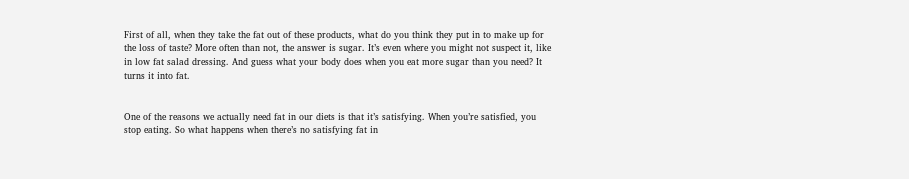First of all, when they take the fat out of these products, what do you think they put in to make up for the loss of taste? More often than not, the answer is sugar. It’s even where you might not suspect it, like in low fat salad dressing. And guess what your body does when you eat more sugar than you need? It turns it into fat.


One of the reasons we actually need fat in our diets is that it’s satisfying. When you’re satisfied, you stop eating. So what happens when there’s no satisfying fat in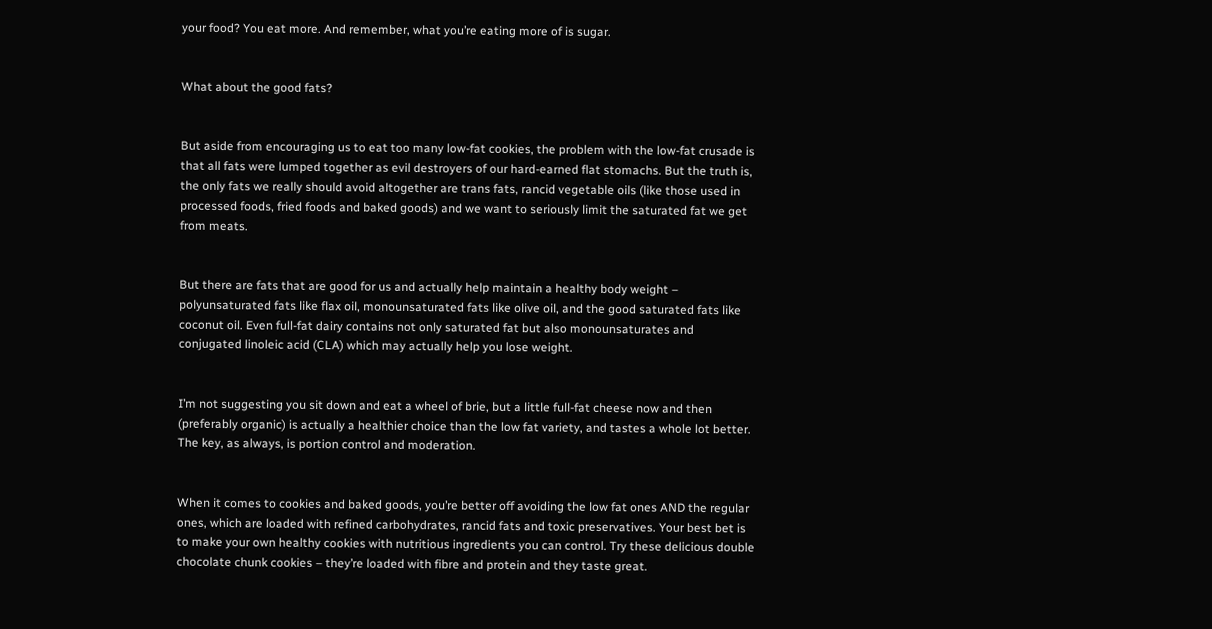your food? You eat more. And remember, what you’re eating more of is sugar.


What about the good fats?


But aside from encouraging us to eat too many low-fat cookies, the problem with the low-fat crusade is that all fats were lumped together as evil destroyers of our hard-earned flat stomachs. But the truth is, the only fats we really should avoid altogether are trans fats, rancid vegetable oils (like those used in processed foods, fried foods and baked goods) and we want to seriously limit the saturated fat we get from meats.


But there are fats that are good for us and actually help maintain a healthy body weight – polyunsaturated fats like flax oil, monounsaturated fats like olive oil, and the good saturated fats like coconut oil. Even full-fat dairy contains not only saturated fat but also monounsaturates and conjugated linoleic acid (CLA) which may actually help you lose weight.


I’m not suggesting you sit down and eat a wheel of brie, but a little full-fat cheese now and then (preferably organic) is actually a healthier choice than the low fat variety, and tastes a whole lot better. The key, as always, is portion control and moderation.


When it comes to cookies and baked goods, you’re better off avoiding the low fat ones AND the regular ones, which are loaded with refined carbohydrates, rancid fats and toxic preservatives. Your best bet is to make your own healthy cookies with nutritious ingredients you can control. Try these delicious double chocolate chunk cookies – they’re loaded with fibre and protein and they taste great.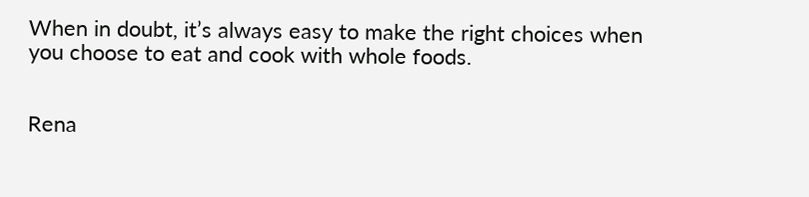When in doubt, it’s always easy to make the right choices when you choose to eat and cook with whole foods.


Rena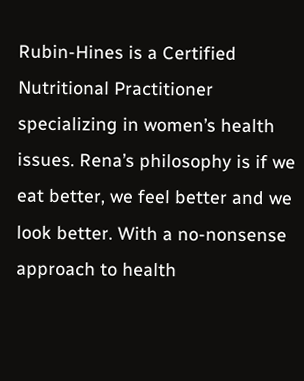Rubin-Hines is a Certified Nutritional Practitioner specializing in women’s health issues. Rena’s philosophy is if we eat better, we feel better and we look better. With a no-nonsense approach to health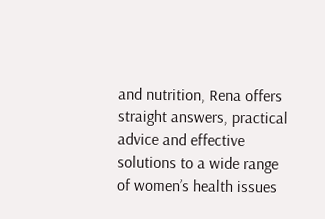and nutrition, Rena offers straight answers, practical advice and effective solutions to a wide range of women’s health issues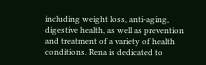including weight loss, anti-aging, digestive health, as well as prevention and treatment of a variety of health conditions. Rena is dedicated to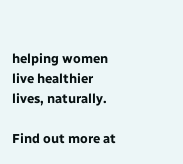helping women live healthier lives, naturally.

Find out more at